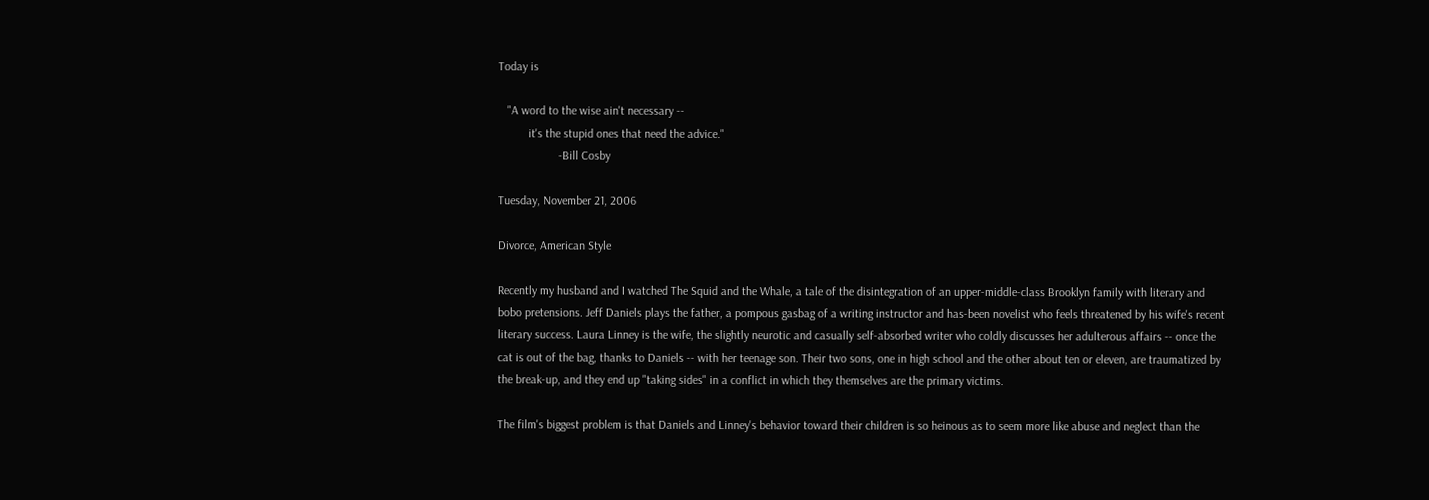Today is

   "A word to the wise ain't necessary --
          it's the stupid ones that need the advice."
                    -Bill Cosby

Tuesday, November 21, 2006

Divorce, American Style

Recently my husband and I watched The Squid and the Whale, a tale of the disintegration of an upper-middle-class Brooklyn family with literary and bobo pretensions. Jeff Daniels plays the father, a pompous gasbag of a writing instructor and has-been novelist who feels threatened by his wife's recent literary success. Laura Linney is the wife, the slightly neurotic and casually self-absorbed writer who coldly discusses her adulterous affairs -- once the cat is out of the bag, thanks to Daniels -- with her teenage son. Their two sons, one in high school and the other about ten or eleven, are traumatized by the break-up, and they end up "taking sides" in a conflict in which they themselves are the primary victims.

The film's biggest problem is that Daniels and Linney's behavior toward their children is so heinous as to seem more like abuse and neglect than the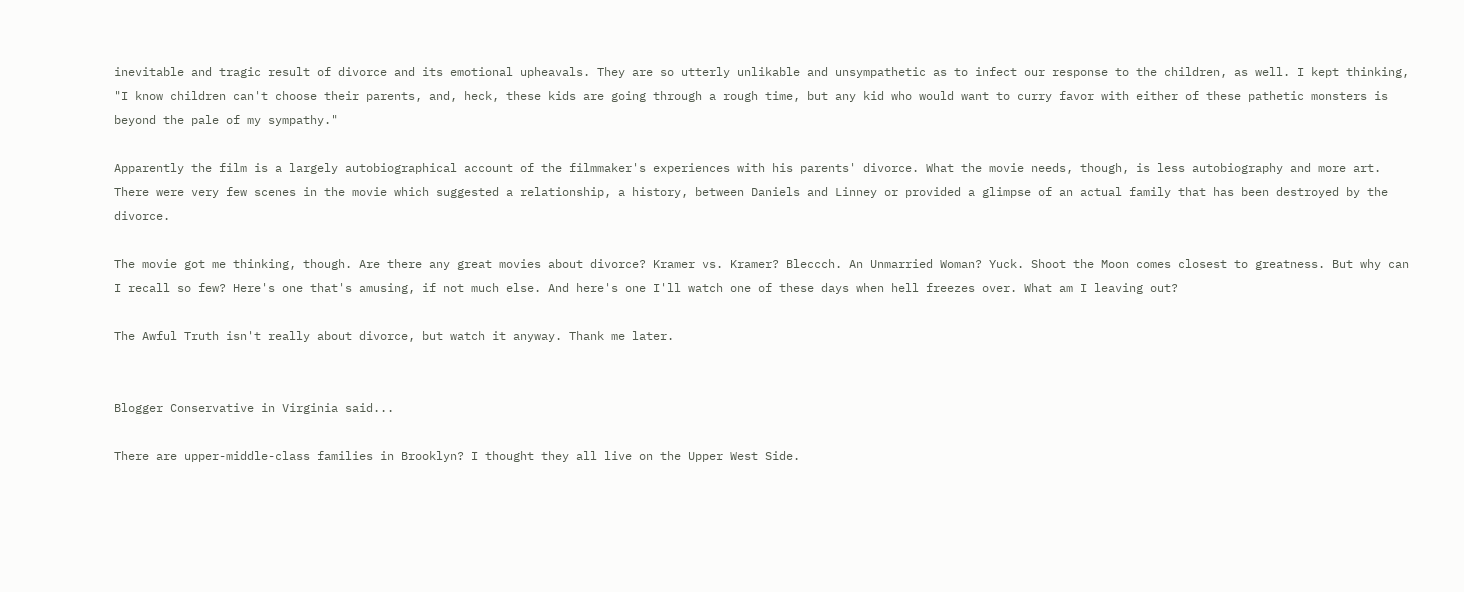inevitable and tragic result of divorce and its emotional upheavals. They are so utterly unlikable and unsympathetic as to infect our response to the children, as well. I kept thinking, "I know children can't choose their parents, and, heck, these kids are going through a rough time, but any kid who would want to curry favor with either of these pathetic monsters is beyond the pale of my sympathy."

Apparently the film is a largely autobiographical account of the filmmaker's experiences with his parents' divorce. What the movie needs, though, is less autobiography and more art. There were very few scenes in the movie which suggested a relationship, a history, between Daniels and Linney or provided a glimpse of an actual family that has been destroyed by the divorce.

The movie got me thinking, though. Are there any great movies about divorce? Kramer vs. Kramer? Bleccch. An Unmarried Woman? Yuck. Shoot the Moon comes closest to greatness. But why can I recall so few? Here's one that's amusing, if not much else. And here's one I'll watch one of these days when hell freezes over. What am I leaving out?

The Awful Truth isn't really about divorce, but watch it anyway. Thank me later.


Blogger Conservative in Virginia said...

There are upper-middle-class families in Brooklyn? I thought they all live on the Upper West Side.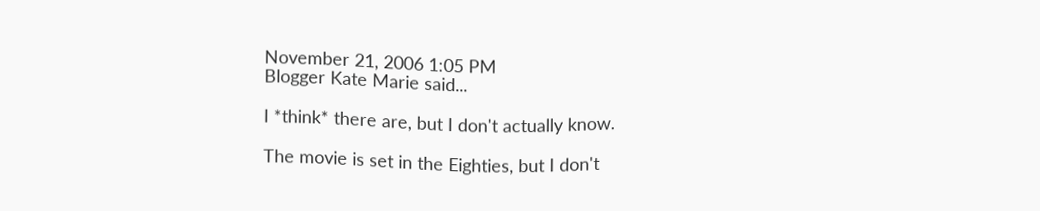November 21, 2006 1:05 PM
Blogger Kate Marie said...

I *think* there are, but I don't actually know.

The movie is set in the Eighties, but I don't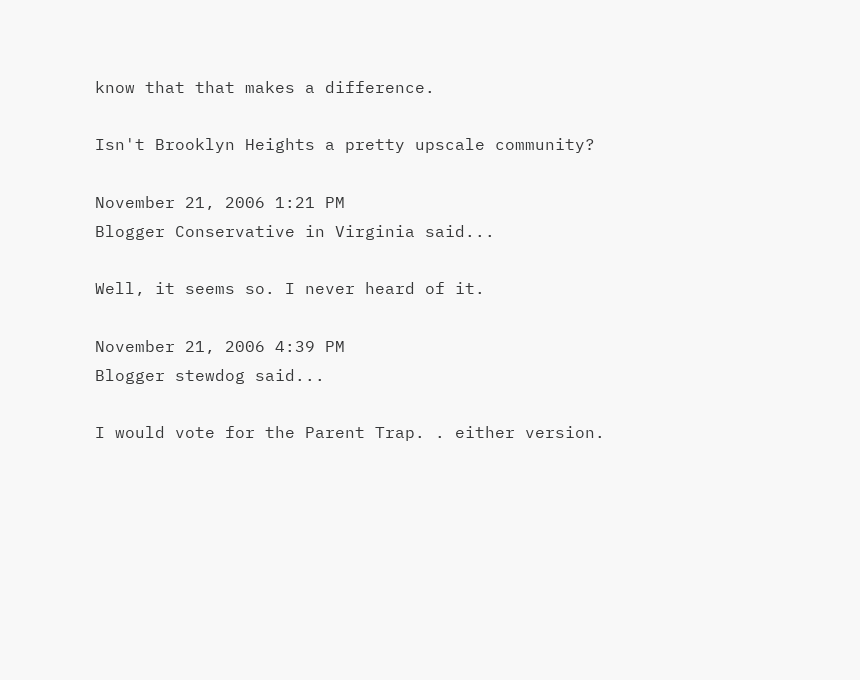know that that makes a difference.

Isn't Brooklyn Heights a pretty upscale community?

November 21, 2006 1:21 PM
Blogger Conservative in Virginia said...

Well, it seems so. I never heard of it.

November 21, 2006 4:39 PM
Blogger stewdog said...

I would vote for the Parent Trap. . either version.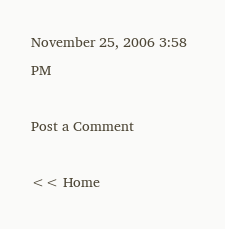November 25, 2006 3:58 PM

Post a Comment

<< Home